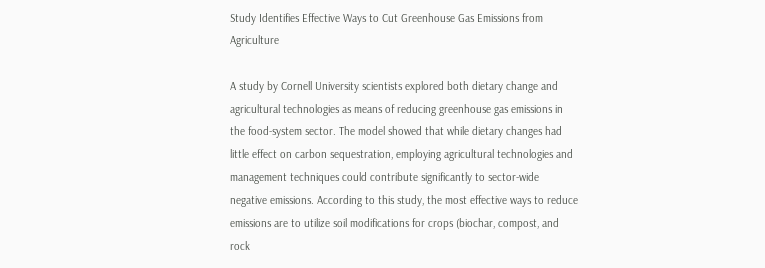Study Identifies Effective Ways to Cut Greenhouse Gas Emissions from Agriculture

A study by Cornell University scientists explored both dietary change and agricultural technologies as means of reducing greenhouse gas emissions in the food-system sector. The model showed that while dietary changes had little effect on carbon sequestration, employing agricultural technologies and management techniques could contribute significantly to sector-wide negative emissions. According to this study, the most effective ways to reduce emissions are to utilize soil modifications for crops (biochar, compost, and rock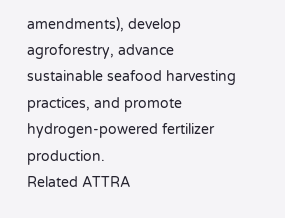amendments), develop agroforestry, advance sustainable seafood harvesting practices, and promote hydrogen-powered fertilizer production.
Related ATTRA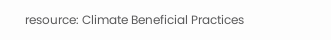resource: Climate Beneficial Practices